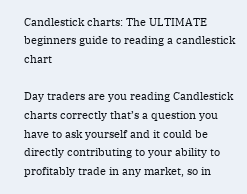Candlestick charts: The ULTIMATE beginners guide to reading a candlestick chart

Day traders are you reading Candlestick charts correctly that’s a question you have to ask yourself and it could be directly contributing to your ability to profitably trade in any market, so in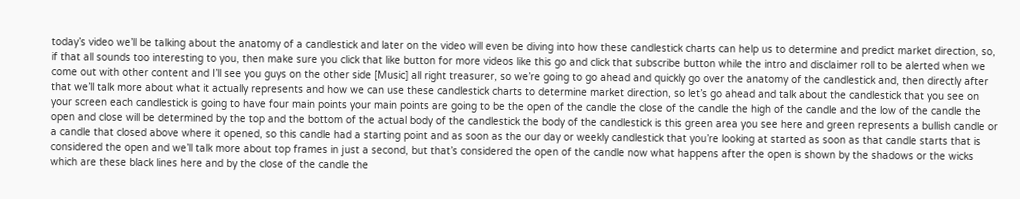today’s video we’ll be talking about the anatomy of a candlestick and later on the video will even be diving into how these candlestick charts can help us to determine and predict market direction, so, if that all sounds too interesting to you, then make sure you click that like button for more videos like this go and click that subscribe button while the intro and disclaimer roll to be alerted when we come out with other content and I’ll see you guys on the other side [Music] all right treasurer, so we’re going to go ahead and quickly go over the anatomy of the candlestick and, then directly after that we’ll talk more about what it actually represents and how we can use these candlestick charts to determine market direction, so let’s go ahead and talk about the candlestick that you see on your screen each candlestick is going to have four main points your main points are going to be the open of the candle the close of the candle the high of the candle and the low of the candle the open and close will be determined by the top and the bottom of the actual body of the candlestick the body of the candlestick is this green area you see here and green represents a bullish candle or a candle that closed above where it opened, so this candle had a starting point and as soon as the our day or weekly candlestick that you’re looking at started as soon as that candle starts that is considered the open and we’ll talk more about top frames in just a second, but that’s considered the open of the candle now what happens after the open is shown by the shadows or the wicks which are these black lines here and by the close of the candle the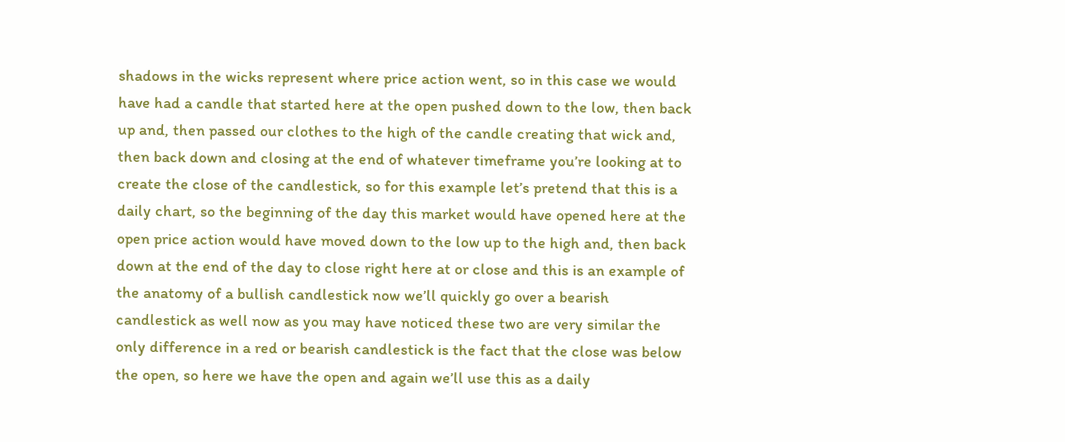shadows in the wicks represent where price action went, so in this case we would have had a candle that started here at the open pushed down to the low, then back up and, then passed our clothes to the high of the candle creating that wick and, then back down and closing at the end of whatever timeframe you’re looking at to create the close of the candlestick, so for this example let’s pretend that this is a daily chart, so the beginning of the day this market would have opened here at the open price action would have moved down to the low up to the high and, then back down at the end of the day to close right here at or close and this is an example of the anatomy of a bullish candlestick now we’ll quickly go over a bearish candlestick as well now as you may have noticed these two are very similar the only difference in a red or bearish candlestick is the fact that the close was below the open, so here we have the open and again we’ll use this as a daily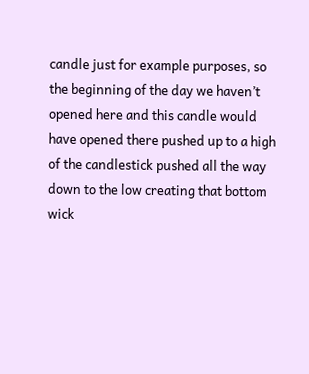candle just for example purposes, so the beginning of the day we haven’t opened here and this candle would have opened there pushed up to a high of the candlestick pushed all the way down to the low creating that bottom wick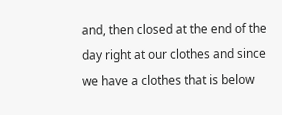and, then closed at the end of the day right at our clothes and since we have a clothes that is below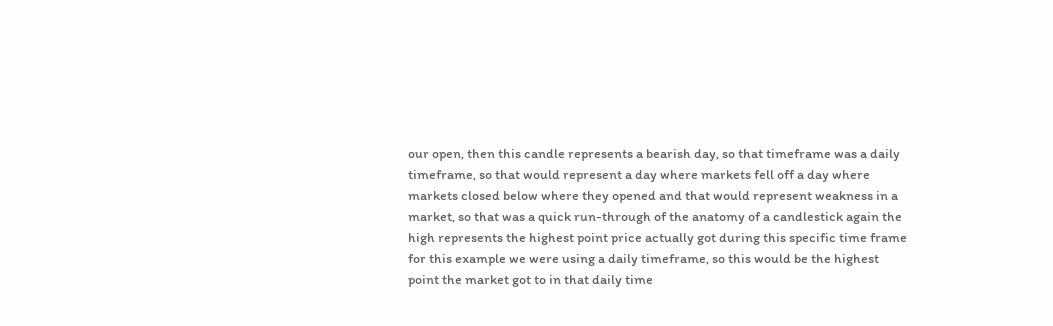our open, then this candle represents a bearish day, so that timeframe was a daily timeframe, so that would represent a day where markets fell off a day where markets closed below where they opened and that would represent weakness in a market, so that was a quick run-through of the anatomy of a candlestick again the high represents the highest point price actually got during this specific time frame for this example we were using a daily timeframe, so this would be the highest point the market got to in that daily time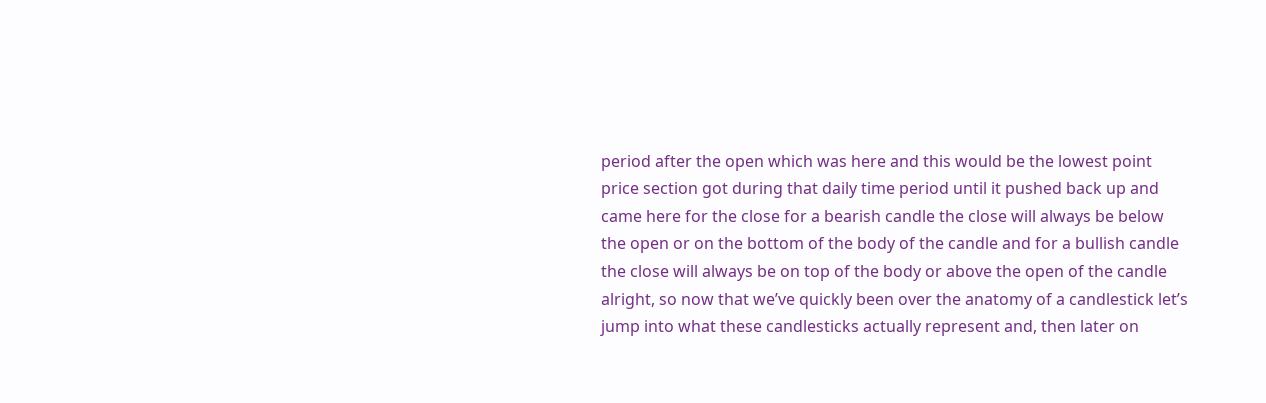period after the open which was here and this would be the lowest point price section got during that daily time period until it pushed back up and came here for the close for a bearish candle the close will always be below the open or on the bottom of the body of the candle and for a bullish candle the close will always be on top of the body or above the open of the candle alright, so now that we’ve quickly been over the anatomy of a candlestick let’s jump into what these candlesticks actually represent and, then later on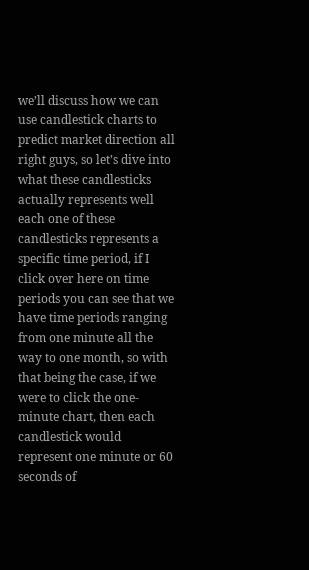we’ll discuss how we can use candlestick charts to predict market direction all right guys, so let’s dive into what these candlesticks actually represents well each one of these candlesticks represents a specific time period, if I click over here on time periods you can see that we have time periods ranging from one minute all the way to one month, so with that being the case, if we were to click the one-minute chart, then each candlestick would represent one minute or 60 seconds of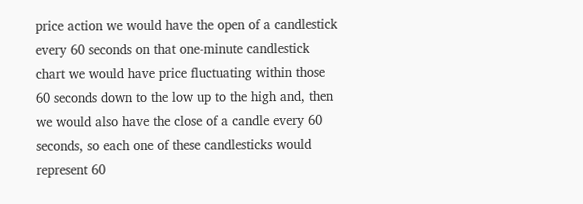price action we would have the open of a candlestick every 60 seconds on that one-minute candlestick chart we would have price fluctuating within those 60 seconds down to the low up to the high and, then we would also have the close of a candle every 60 seconds, so each one of these candlesticks would represent 60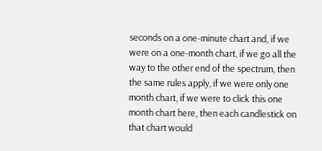seconds on a one-minute chart and, if we were on a one-month chart, if we go all the way to the other end of the spectrum, then the same rules apply, if we were only one month chart, if we were to click this one month chart here, then each candlestick on that chart would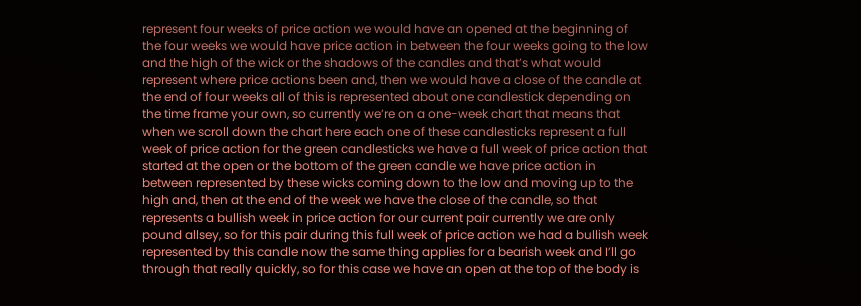represent four weeks of price action we would have an opened at the beginning of the four weeks we would have price action in between the four weeks going to the low and the high of the wick or the shadows of the candles and that’s what would represent where price actions been and, then we would have a close of the candle at the end of four weeks all of this is represented about one candlestick depending on the time frame your own, so currently we’re on a one-week chart that means that when we scroll down the chart here each one of these candlesticks represent a full week of price action for the green candlesticks we have a full week of price action that started at the open or the bottom of the green candle we have price action in between represented by these wicks coming down to the low and moving up to the high and, then at the end of the week we have the close of the candle, so that represents a bullish week in price action for our current pair currently we are only pound allsey, so for this pair during this full week of price action we had a bullish week represented by this candle now the same thing applies for a bearish week and I’ll go through that really quickly, so for this case we have an open at the top of the body is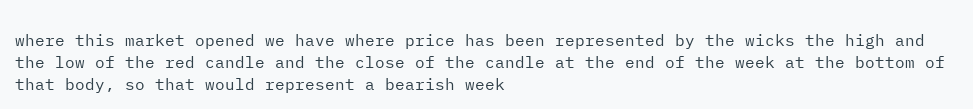where this market opened we have where price has been represented by the wicks the high and the low of the red candle and the close of the candle at the end of the week at the bottom of that body, so that would represent a bearish week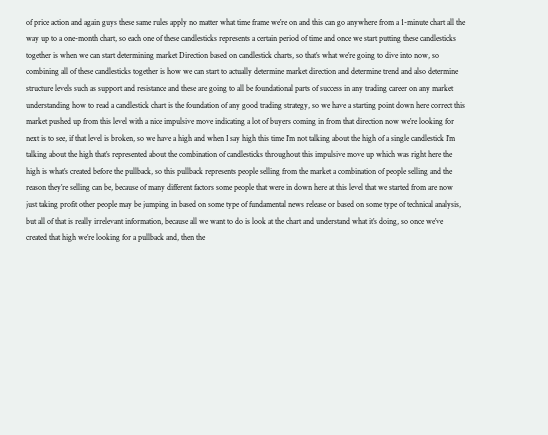of price action and again guys these same rules apply no matter what time frame we’re on and this can go anywhere from a 1-minute chart all the way up to a one-month chart, so each one of these candlesticks represents a certain period of time and once we start putting these candlesticks together is when we can start determining market Direction based on candlestick charts, so that’s what we’re going to dive into now, so combining all of these candlesticks together is how we can start to actually determine market direction and determine trend and also determine structure levels such as support and resistance and these are going to all be foundational parts of success in any trading career on any market understanding how to read a candlestick chart is the foundation of any good trading strategy, so we have a starting point down here correct this market pushed up from this level with a nice impulsive move indicating a lot of buyers coming in from that direction now we’re looking for next is to see, if that level is broken, so we have a high and when I say high this time I’m not talking about the high of a single candlestick I’m talking about the high that’s represented about the combination of candlesticks throughout this impulsive move up which was right here the high is what’s created before the pullback, so this pullback represents people selling from the market a combination of people selling and the reason they’re selling can be, because of many different factors some people that were in down here at this level that we started from are now just taking profit other people may be jumping in based on some type of fundamental news release or based on some type of technical analysis, but all of that is really irrelevant information, because all we want to do is look at the chart and understand what it’s doing, so once we’ve created that high we’re looking for a pullback and, then the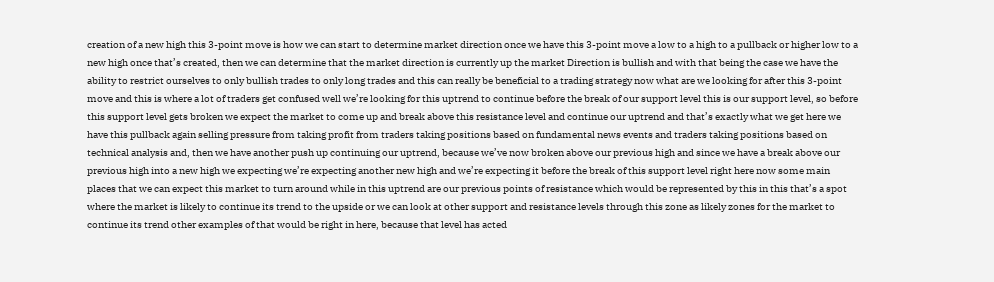creation of a new high this 3-point move is how we can start to determine market direction once we have this 3-point move a low to a high to a pullback or higher low to a new high once that’s created, then we can determine that the market direction is currently up the market Direction is bullish and with that being the case we have the ability to restrict ourselves to only bullish trades to only long trades and this can really be beneficial to a trading strategy now what are we looking for after this 3-point move and this is where a lot of traders get confused well we’re looking for this uptrend to continue before the break of our support level this is our support level, so before this support level gets broken we expect the market to come up and break above this resistance level and continue our uptrend and that’s exactly what we get here we have this pullback again selling pressure from taking profit from traders taking positions based on fundamental news events and traders taking positions based on technical analysis and, then we have another push up continuing our uptrend, because we’ve now broken above our previous high and since we have a break above our previous high into a new high we expecting we’re expecting another new high and we’re expecting it before the break of this support level right here now some main places that we can expect this market to turn around while in this uptrend are our previous points of resistance which would be represented by this in this that’s a spot where the market is likely to continue its trend to the upside or we can look at other support and resistance levels through this zone as likely zones for the market to continue its trend other examples of that would be right in here, because that level has acted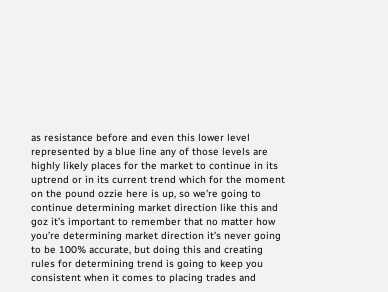as resistance before and even this lower level represented by a blue line any of those levels are highly likely places for the market to continue in its uptrend or in its current trend which for the moment on the pound ozzie here is up, so we’re going to continue determining market direction like this and goz it’s important to remember that no matter how you’re determining market direction it’s never going to be 100% accurate, but doing this and creating rules for determining trend is going to keep you consistent when it comes to placing trades and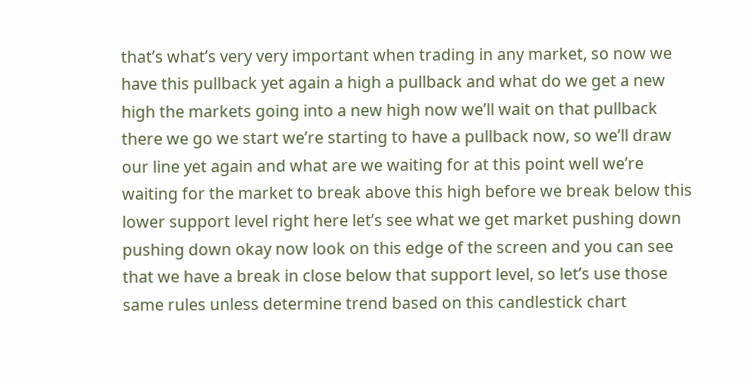that’s what’s very very important when trading in any market, so now we have this pullback yet again a high a pullback and what do we get a new high the markets going into a new high now we’ll wait on that pullback there we go we start we’re starting to have a pullback now, so we’ll draw our line yet again and what are we waiting for at this point well we’re waiting for the market to break above this high before we break below this lower support level right here let’s see what we get market pushing down pushing down okay now look on this edge of the screen and you can see that we have a break in close below that support level, so let’s use those same rules unless determine trend based on this candlestick chart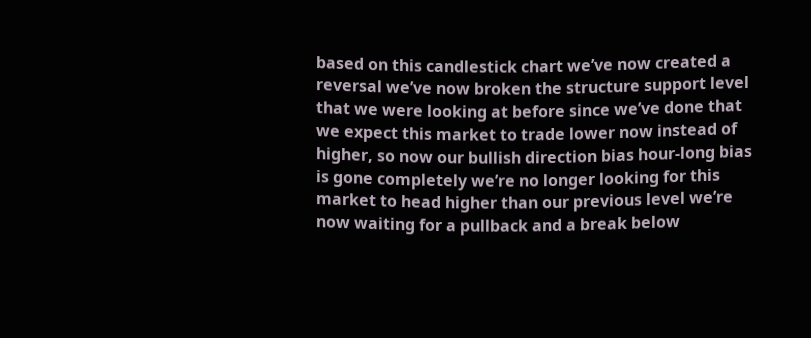based on this candlestick chart we’ve now created a reversal we’ve now broken the structure support level that we were looking at before since we’ve done that we expect this market to trade lower now instead of higher, so now our bullish direction bias hour-long bias is gone completely we’re no longer looking for this market to head higher than our previous level we’re now waiting for a pullback and a break below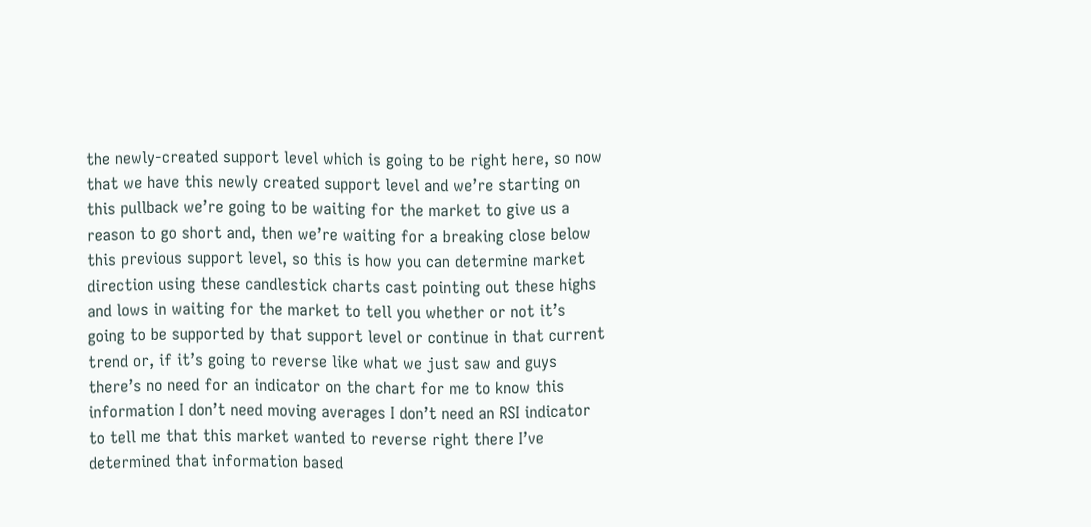the newly-created support level which is going to be right here, so now that we have this newly created support level and we’re starting on this pullback we’re going to be waiting for the market to give us a reason to go short and, then we’re waiting for a breaking close below this previous support level, so this is how you can determine market direction using these candlestick charts cast pointing out these highs and lows in waiting for the market to tell you whether or not it’s going to be supported by that support level or continue in that current trend or, if it’s going to reverse like what we just saw and guys there’s no need for an indicator on the chart for me to know this information I don’t need moving averages I don’t need an RSI indicator to tell me that this market wanted to reverse right there I’ve determined that information based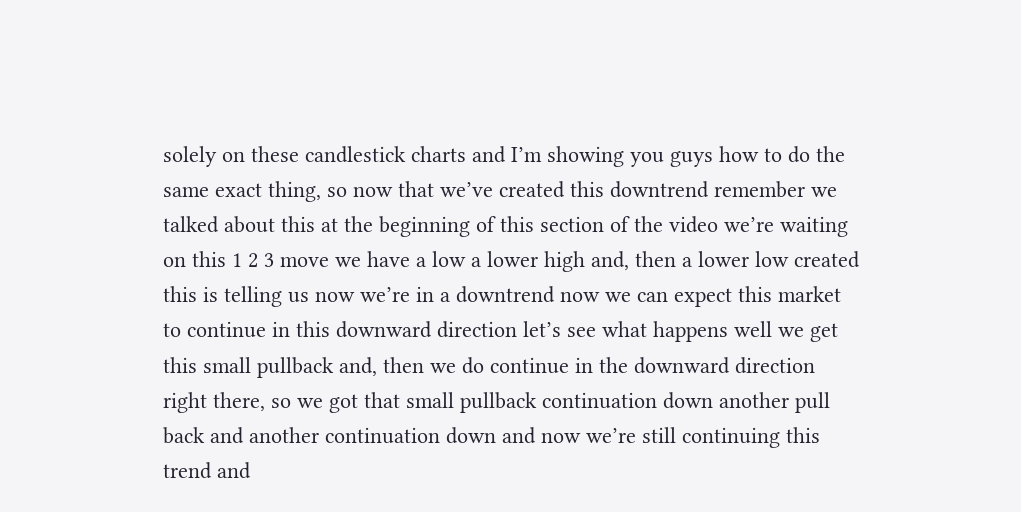solely on these candlestick charts and I’m showing you guys how to do the same exact thing, so now that we’ve created this downtrend remember we talked about this at the beginning of this section of the video we’re waiting on this 1 2 3 move we have a low a lower high and, then a lower low created this is telling us now we’re in a downtrend now we can expect this market to continue in this downward direction let’s see what happens well we get this small pullback and, then we do continue in the downward direction right there, so we got that small pullback continuation down another pull back and another continuation down and now we’re still continuing this trend and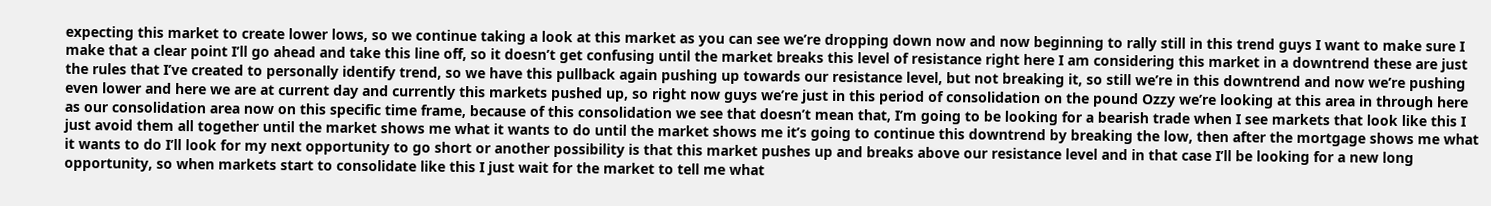expecting this market to create lower lows, so we continue taking a look at this market as you can see we’re dropping down now and now beginning to rally still in this trend guys I want to make sure I make that a clear point I’ll go ahead and take this line off, so it doesn’t get confusing until the market breaks this level of resistance right here I am considering this market in a downtrend these are just the rules that I’ve created to personally identify trend, so we have this pullback again pushing up towards our resistance level, but not breaking it, so still we’re in this downtrend and now we’re pushing even lower and here we are at current day and currently this markets pushed up, so right now guys we’re just in this period of consolidation on the pound Ozzy we’re looking at this area in through here as our consolidation area now on this specific time frame, because of this consolidation we see that doesn’t mean that, I’m going to be looking for a bearish trade when I see markets that look like this I just avoid them all together until the market shows me what it wants to do until the market shows me it’s going to continue this downtrend by breaking the low, then after the mortgage shows me what it wants to do I’ll look for my next opportunity to go short or another possibility is that this market pushes up and breaks above our resistance level and in that case I’ll be looking for a new long opportunity, so when markets start to consolidate like this I just wait for the market to tell me what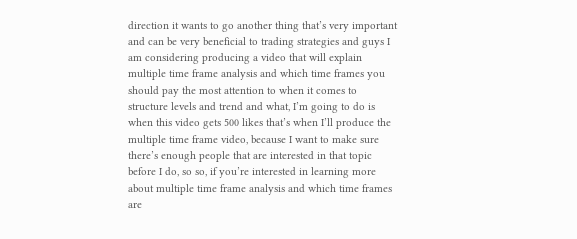direction it wants to go another thing that’s very important and can be very beneficial to trading strategies and guys I am considering producing a video that will explain multiple time frame analysis and which time frames you should pay the most attention to when it comes to structure levels and trend and what, I’m going to do is when this video gets 500 likes that’s when I’ll produce the multiple time frame video, because I want to make sure there’s enough people that are interested in that topic before I do, so so, if you’re interested in learning more about multiple time frame analysis and which time frames are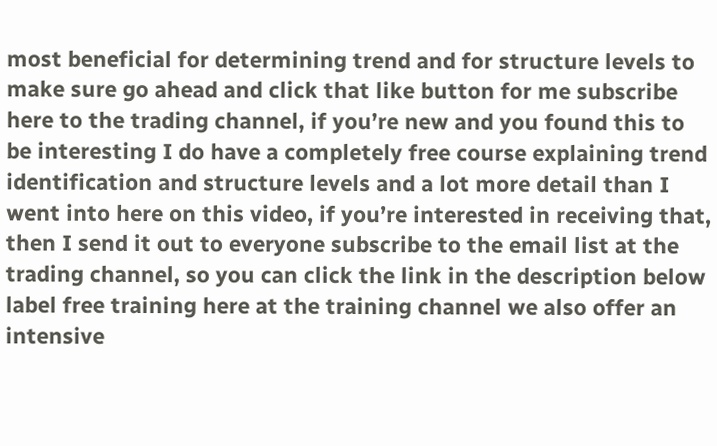most beneficial for determining trend and for structure levels to make sure go ahead and click that like button for me subscribe here to the trading channel, if you’re new and you found this to be interesting I do have a completely free course explaining trend identification and structure levels and a lot more detail than I went into here on this video, if you’re interested in receiving that, then I send it out to everyone subscribe to the email list at the trading channel, so you can click the link in the description below label free training here at the training channel we also offer an intensive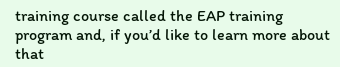training course called the EAP training program and, if you’d like to learn more about that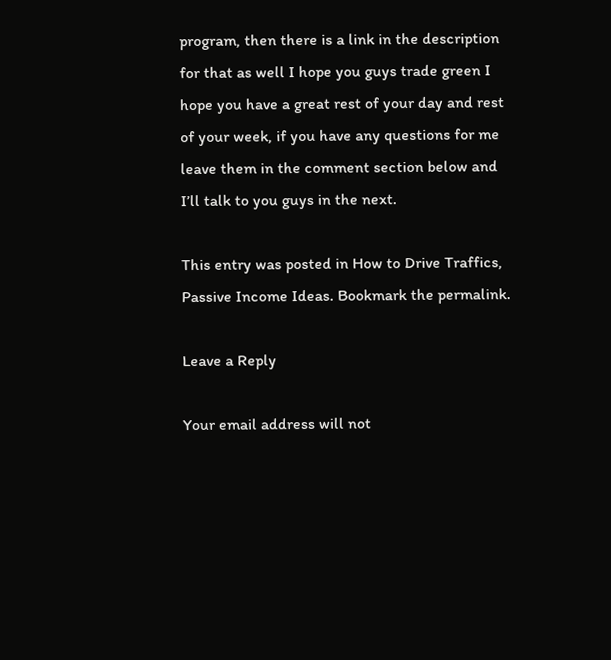program, then there is a link in the description for that as well I hope you guys trade green I hope you have a great rest of your day and rest of your week, if you have any questions for me leave them in the comment section below and I’ll talk to you guys in the next.

This entry was posted in How to Drive Traffics, Passive Income Ideas. Bookmark the permalink.

Leave a Reply

Your email address will not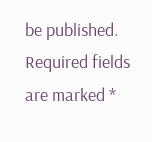be published. Required fields are marked *